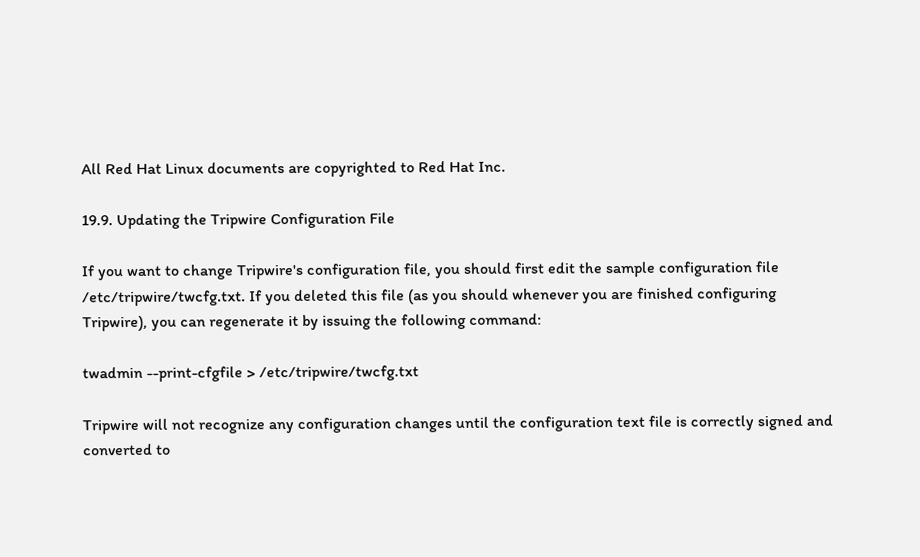All Red Hat Linux documents are copyrighted to Red Hat Inc.

19.9. Updating the Tripwire Configuration File

If you want to change Tripwire's configuration file, you should first edit the sample configuration file /etc/tripwire/twcfg.txt. If you deleted this file (as you should whenever you are finished configuring Tripwire), you can regenerate it by issuing the following command:

twadmin --print-cfgfile > /etc/tripwire/twcfg.txt

Tripwire will not recognize any configuration changes until the configuration text file is correctly signed and converted to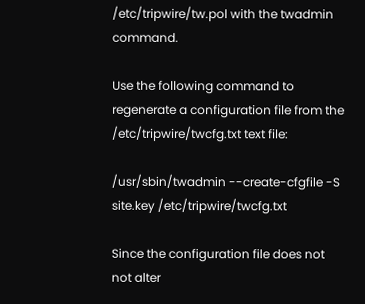/etc/tripwire/tw.pol with the twadmin command.

Use the following command to regenerate a configuration file from the /etc/tripwire/twcfg.txt text file:

/usr/sbin/twadmin --create-cfgfile -S site.key /etc/tripwire/twcfg.txt

Since the configuration file does not not alter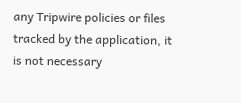any Tripwire policies or files tracked by the application, it is not necessary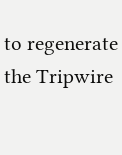to regenerate the Tripwire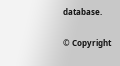database.

© Copyright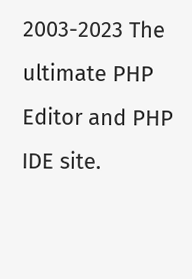2003-2023 The ultimate PHP Editor and PHP IDE site.